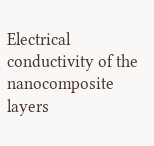Electrical conductivity of the nanocomposite layers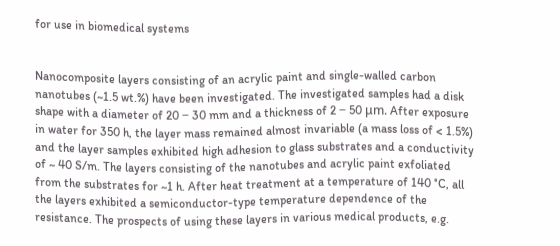for use in biomedical systems


Nanocomposite layers consisting of an acrylic paint and single-walled carbon nanotubes (~1.5 wt.%) have been investigated. The investigated samples had a disk shape with a diameter of 20 ‒ 30 mm and a thickness of 2 ‒ 50 μm. After exposure in water for 350 h, the layer mass remained almost invariable (a mass loss of < 1.5%) and the layer samples exhibited high adhesion to glass substrates and a conductivity of ~ 40 S/m. The layers consisting of the nanotubes and acrylic paint exfoliated from the substrates for ~1 h. After heat treatment at a temperature of 140 °C, all the layers exhibited a semiconductor-type temperature dependence of the resistance. The prospects of using these layers in various medical products, e.g.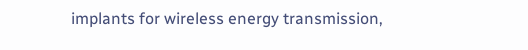implants for wireless energy transmission,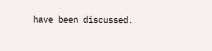have been discussed.